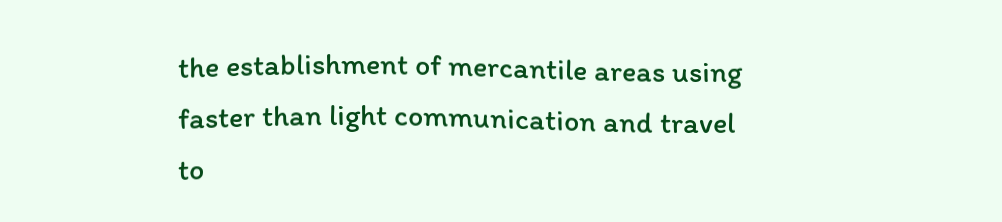the establishment of mercantile areas using faster than light communication and travel to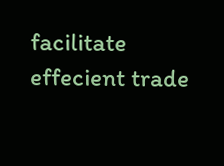facilitate effecient trade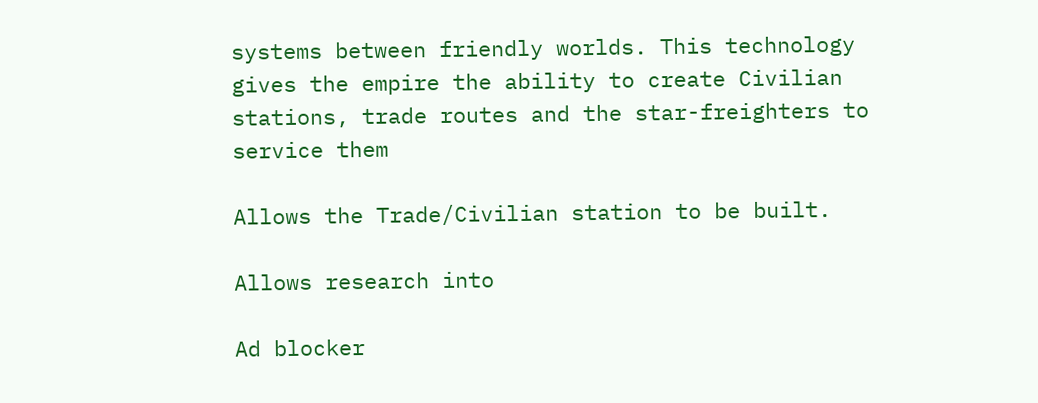systems between friendly worlds. This technology gives the empire the ability to create Civilian stations, trade routes and the star-freighters to service them

Allows the Trade/Civilian station to be built.

Allows research into

Ad blocker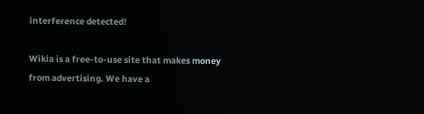interference detected!

Wikia is a free-to-use site that makes money from advertising. We have a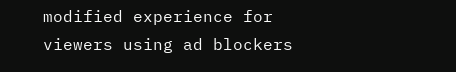modified experience for viewers using ad blockers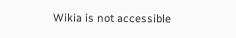Wikia is not accessible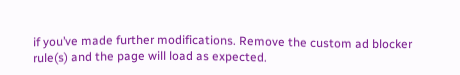if you’ve made further modifications. Remove the custom ad blocker rule(s) and the page will load as expected.